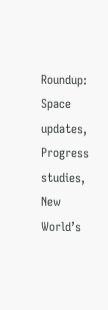Roundup: Space updates, Progress studies, New World’s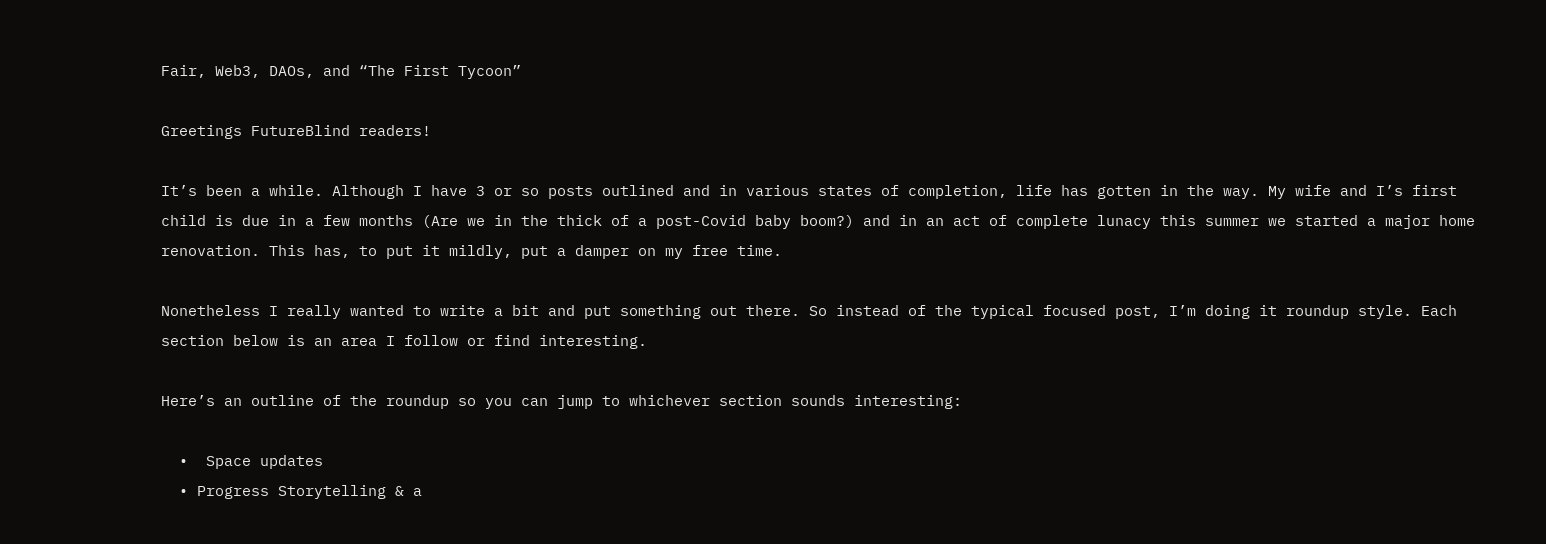Fair, Web3, DAOs, and “The First Tycoon”

Greetings FutureBlind readers!

It’s been a while. Although I have 3 or so posts outlined and in various states of completion, life has gotten in the way. My wife and I’s first child is due in a few months (Are we in the thick of a post-Covid baby boom?) and in an act of complete lunacy this summer we started a major home renovation. This has, to put it mildly, put a damper on my free time.

Nonetheless I really wanted to write a bit and put something out there. So instead of the typical focused post, I’m doing it roundup style. Each section below is an area I follow or find interesting.

Here’s an outline of the roundup so you can jump to whichever section sounds interesting:

  •  Space updates
  • Progress Storytelling & a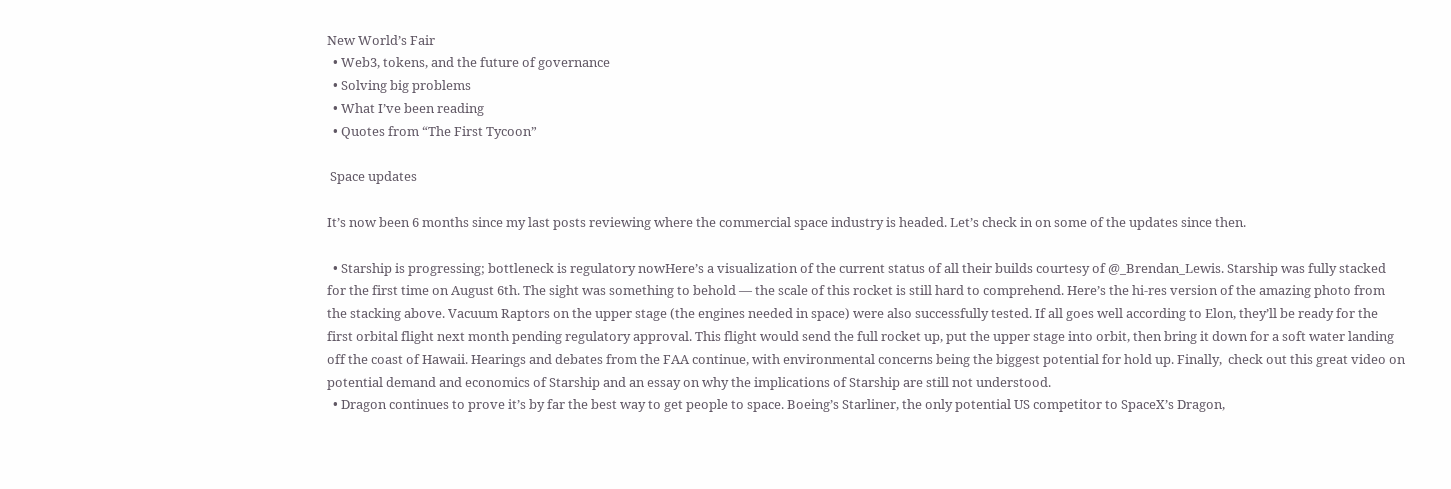New World’s Fair
  • Web3, tokens, and the future of governance
  • Solving big problems
  • What I’ve been reading
  • Quotes from “The First Tycoon”

 Space updates

It’s now been 6 months since my last posts reviewing where the commercial space industry is headed. Let’s check in on some of the updates since then.

  • Starship is progressing; bottleneck is regulatory nowHere’s a visualization of the current status of all their builds courtesy of @_Brendan_Lewis. Starship was fully stacked for the first time on August 6th. The sight was something to behold — the scale of this rocket is still hard to comprehend. Here’s the hi-res version of the amazing photo from the stacking above. Vacuum Raptors on the upper stage (the engines needed in space) were also successfully tested. If all goes well according to Elon, they’ll be ready for the first orbital flight next month pending regulatory approval. This flight would send the full rocket up, put the upper stage into orbit, then bring it down for a soft water landing off the coast of Hawaii. Hearings and debates from the FAA continue, with environmental concerns being the biggest potential for hold up. Finally,  check out this great video on potential demand and economics of Starship and an essay on why the implications of Starship are still not understood.
  • Dragon continues to prove it’s by far the best way to get people to space. Boeing’s Starliner, the only potential US competitor to SpaceX’s Dragon,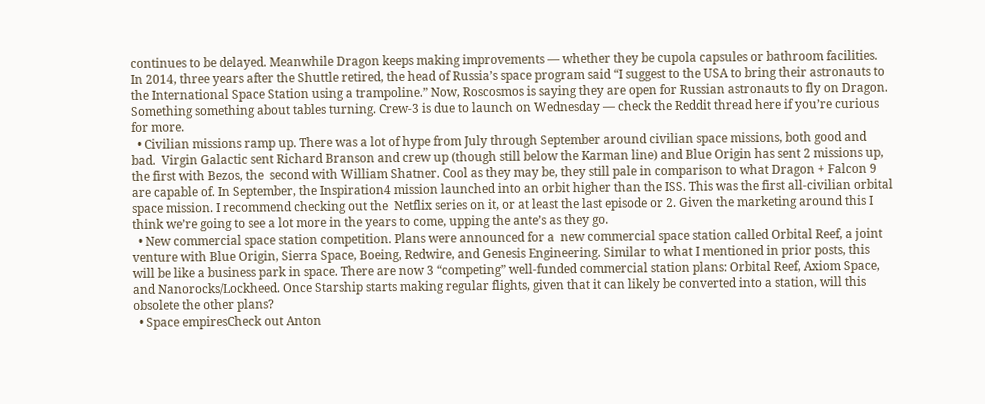continues to be delayed. Meanwhile Dragon keeps making improvements — whether they be cupola capsules or bathroom facilities. In 2014, three years after the Shuttle retired, the head of Russia’s space program said “I suggest to the USA to bring their astronauts to the International Space Station using a trampoline.” Now, Roscosmos is saying they are open for Russian astronauts to fly on Dragon. Something something about tables turning. Crew-3 is due to launch on Wednesday — check the Reddit thread here if you’re curious for more.
  • Civilian missions ramp up. There was a lot of hype from July through September around civilian space missions, both good and bad.  Virgin Galactic sent Richard Branson and crew up (though still below the Karman line) and Blue Origin has sent 2 missions up, the first with Bezos, the  second with William Shatner. Cool as they may be, they still pale in comparison to what Dragon + Falcon 9 are capable of. In September, the Inspiration4 mission launched into an orbit higher than the ISS. This was the first all-civilian orbital space mission. I recommend checking out the  Netflix series on it, or at least the last episode or 2. Given the marketing around this I think we’re going to see a lot more in the years to come, upping the ante’s as they go.
  • New commercial space station competition. Plans were announced for a  new commercial space station called Orbital Reef, a joint venture with Blue Origin, Sierra Space, Boeing, Redwire, and Genesis Engineering. Similar to what I mentioned in prior posts, this will be like a business park in space. There are now 3 “competing” well-funded commercial station plans: Orbital Reef, Axiom Space, and Nanorocks/Lockheed. Once Starship starts making regular flights, given that it can likely be converted into a station, will this obsolete the other plans?
  • Space empiresCheck out Anton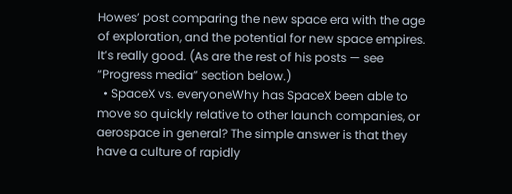Howes’ post comparing the new space era with the age of exploration, and the potential for new space empires. It’s really good. (As are the rest of his posts — see “Progress media” section below.)
  • SpaceX vs. everyoneWhy has SpaceX been able to move so quickly relative to other launch companies, or aerospace in general? The simple answer is that they have a culture of rapidly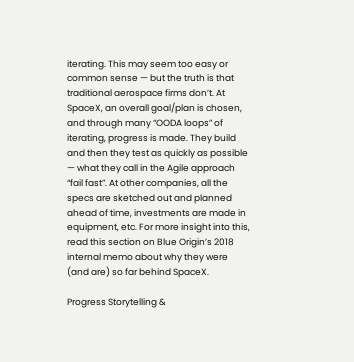iterating. This may seem too easy or common sense — but the truth is that traditional aerospace firms don’t. At SpaceX, an overall goal/plan is chosen, and through many “OODA loops” of iterating, progress is made. They build and then they test as quickly as possible — what they call in the Agile approach “fail fast”. At other companies, all the specs are sketched out and planned ahead of time, investments are made in equipment, etc. For more insight into this, read this section on Blue Origin’s 2018 internal memo about why they were (and are) so far behind SpaceX.

Progress Storytelling &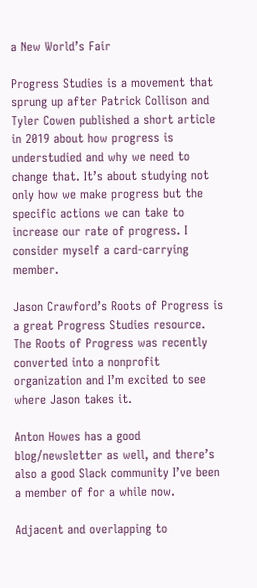a New World’s Fair

Progress Studies is a movement that sprung up after Patrick Collison and Tyler Cowen published a short article in 2019 about how progress is understudied and why we need to change that. It’s about studying not only how we make progress but the specific actions we can take to increase our rate of progress. I consider myself a card-carrying member.

Jason Crawford’s Roots of Progress is a great Progress Studies resource. The Roots of Progress was recently converted into a nonprofit organization and I’m excited to see where Jason takes it.

Anton Howes has a good blog/newsletter as well, and there’s also a good Slack community I’ve been a member of for a while now.

Adjacent and overlapping to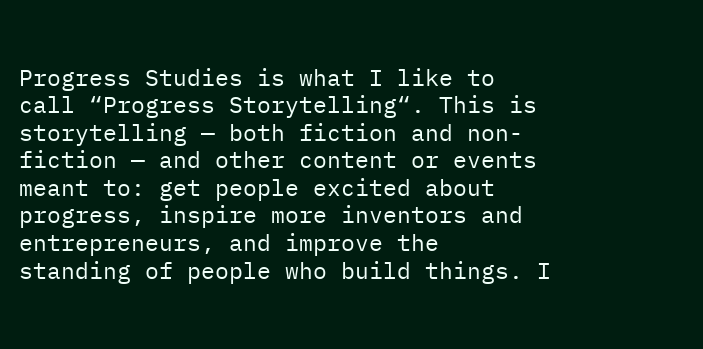Progress Studies is what I like to call “Progress Storytelling“. This is storytelling — both fiction and non-fiction — and other content or events meant to: get people excited about progress, inspire more inventors and entrepreneurs, and improve the standing of people who build things. I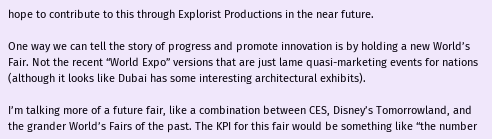hope to contribute to this through Explorist Productions in the near future.

One way we can tell the story of progress and promote innovation is by holding a new World’s Fair. Not the recent “World Expo” versions that are just lame quasi-marketing events for nations (although it looks like Dubai has some interesting architectural exhibits).

I’m talking more of a future fair, like a combination between CES, Disney’s Tomorrowland, and the grander World’s Fairs of the past. The KPI for this fair would be something like “the number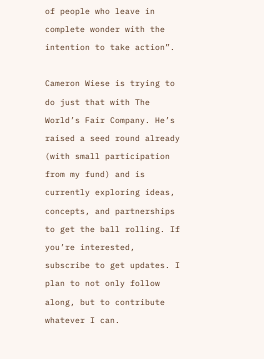of people who leave in complete wonder with the intention to take action”.

Cameron Wiese is trying to do just that with The World’s Fair Company. He’s raised a seed round already (with small participation from my fund) and is currently exploring ideas, concepts, and partnerships to get the ball rolling. If you’re interested, subscribe to get updates. I plan to not only follow along, but to contribute whatever I can.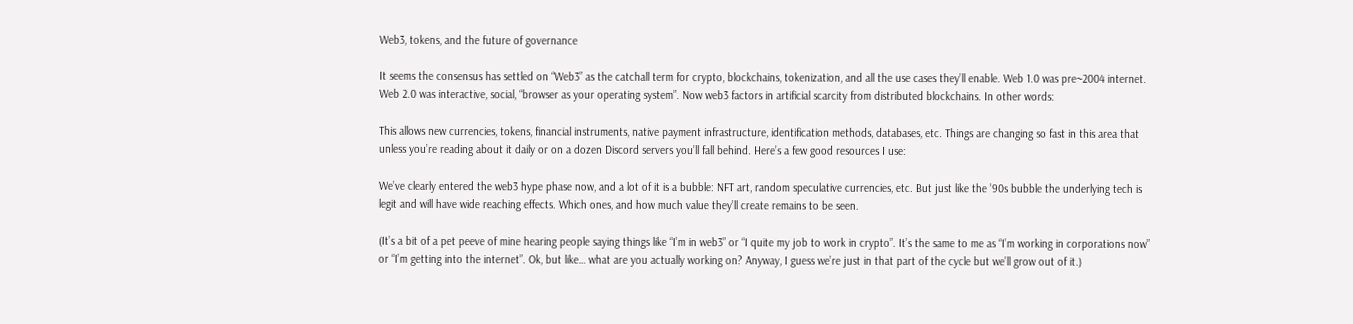Web3, tokens, and the future of governance

It seems the consensus has settled on “Web3” as the catchall term for crypto, blockchains, tokenization, and all the use cases they’ll enable. Web 1.0 was pre~2004 internet. Web 2.0 was interactive, social, “browser as your operating system”. Now web3 factors in artificial scarcity from distributed blockchains. In other words:

This allows new currencies, tokens, financial instruments, native payment infrastructure, identification methods, databases, etc. Things are changing so fast in this area that unless you’re reading about it daily or on a dozen Discord servers you’ll fall behind. Here’s a few good resources I use:

We’ve clearly entered the web3 hype phase now, and a lot of it is a bubble: NFT art, random speculative currencies, etc. But just like the ’90s bubble the underlying tech is legit and will have wide reaching effects. Which ones, and how much value they’ll create remains to be seen.

(It’s a bit of a pet peeve of mine hearing people saying things like “I’m in web3” or “I quite my job to work in crypto”. It’s the same to me as “I’m working in corporations now” or “I’m getting into the internet”. Ok, but like… what are you actually working on? Anyway, I guess we’re just in that part of the cycle but we’ll grow out of it.)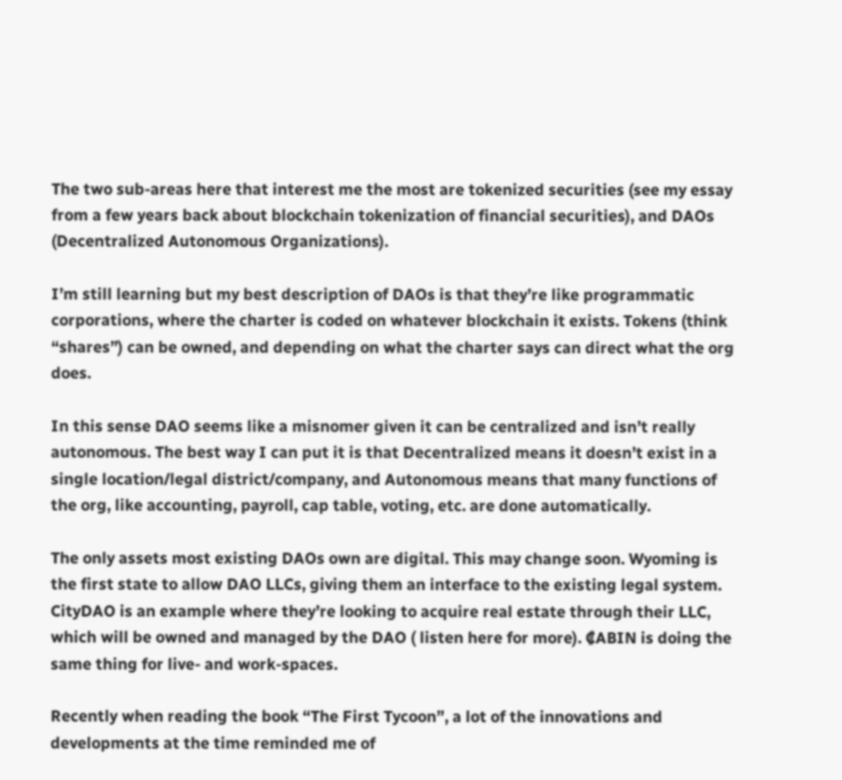The two sub-areas here that interest me the most are tokenized securities (see my essay from a few years back about blockchain tokenization of financial securities), and DAOs (Decentralized Autonomous Organizations).

I’m still learning but my best description of DAOs is that they’re like programmatic corporations, where the charter is coded on whatever blockchain it exists. Tokens (think “shares”) can be owned, and depending on what the charter says can direct what the org does.

In this sense DAO seems like a misnomer given it can be centralized and isn’t really autonomous. The best way I can put it is that Decentralized means it doesn’t exist in a single location/legal district/company, and Autonomous means that many functions of the org, like accounting, payroll, cap table, voting, etc. are done automatically.

The only assets most existing DAOs own are digital. This may change soon. Wyoming is the first state to allow DAO LLCs, giving them an interface to the existing legal system. CityDAO is an example where they’re looking to acquire real estate through their LLC, which will be owned and managed by the DAO ( listen here for more). ₡ABIN is doing the same thing for live- and work-spaces.

Recently when reading the book “The First Tycoon”, a lot of the innovations and developments at the time reminded me of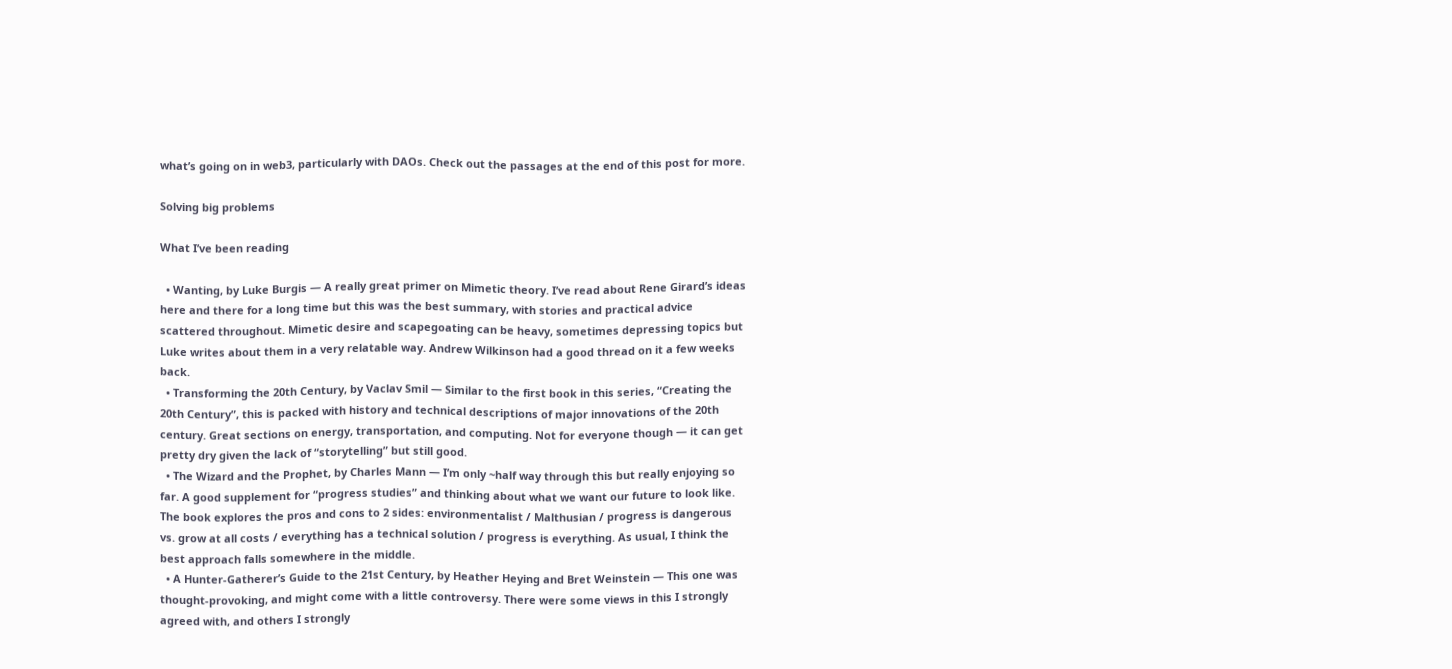what’s going on in web3, particularly with DAOs. Check out the passages at the end of this post for more.

Solving big problems

What I’ve been reading

  • Wanting, by Luke Burgis — A really great primer on Mimetic theory. I’ve read about Rene Girard’s ideas here and there for a long time but this was the best summary, with stories and practical advice scattered throughout. Mimetic desire and scapegoating can be heavy, sometimes depressing topics but Luke writes about them in a very relatable way. Andrew Wilkinson had a good thread on it a few weeks back.
  • Transforming the 20th Century, by Vaclav Smil — Similar to the first book in this series, “Creating the 20th Century”, this is packed with history and technical descriptions of major innovations of the 20th century. Great sections on energy, transportation, and computing. Not for everyone though — it can get pretty dry given the lack of “storytelling” but still good.
  • The Wizard and the Prophet, by Charles Mann — I’m only ~half way through this but really enjoying so far. A good supplement for “progress studies” and thinking about what we want our future to look like. The book explores the pros and cons to 2 sides: environmentalist / Malthusian / progress is dangerous vs. grow at all costs / everything has a technical solution / progress is everything. As usual, I think the best approach falls somewhere in the middle.
  • A Hunter-Gatherer’s Guide to the 21st Century, by Heather Heying and Bret Weinstein — This one was thought-provoking, and might come with a little controversy. There were some views in this I strongly agreed with, and others I strongly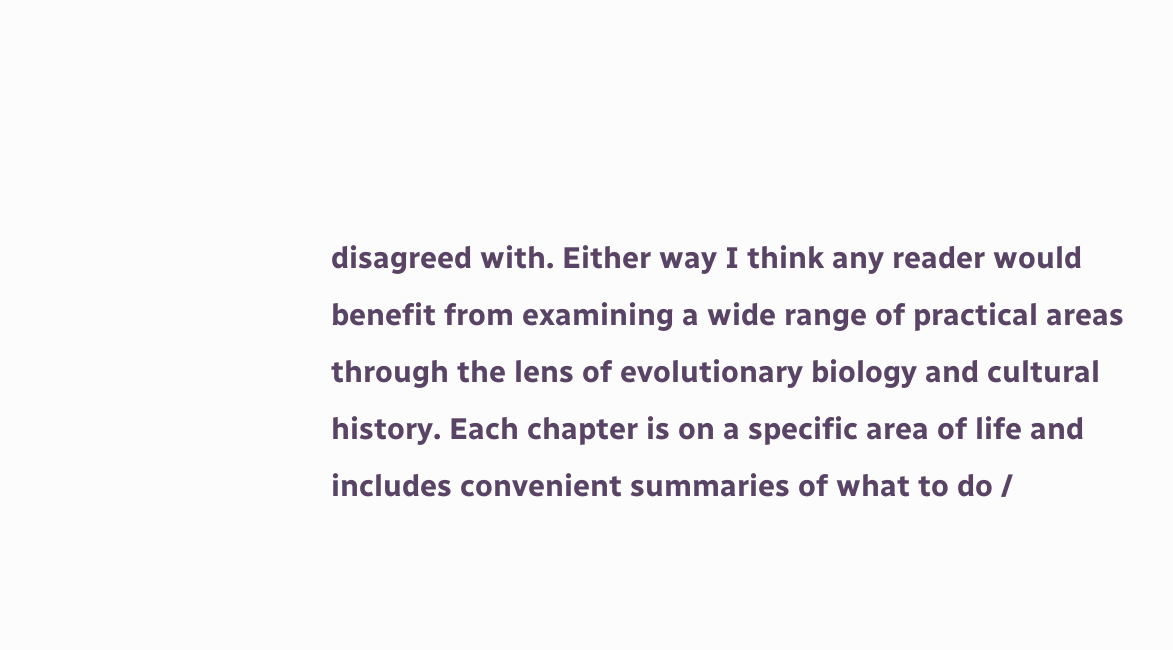disagreed with. Either way I think any reader would benefit from examining a wide range of practical areas through the lens of evolutionary biology and cultural history. Each chapter is on a specific area of life and includes convenient summaries of what to do /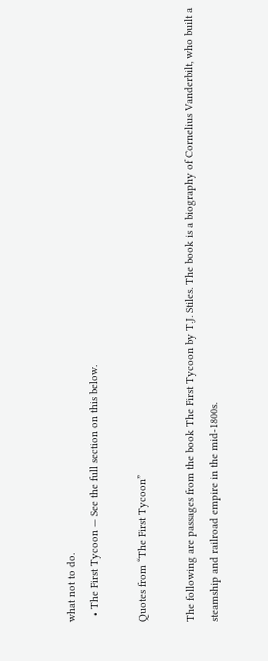what not to do.
  • The First Tycoon — See the full section on this below.

Quotes from “The First Tycoon”

The following are passages from the book The First Tycoon by T.J. Stiles. The book is a biography of Cornelius Vanderbilt, who built a steamship and railroad empire in the mid-1800s.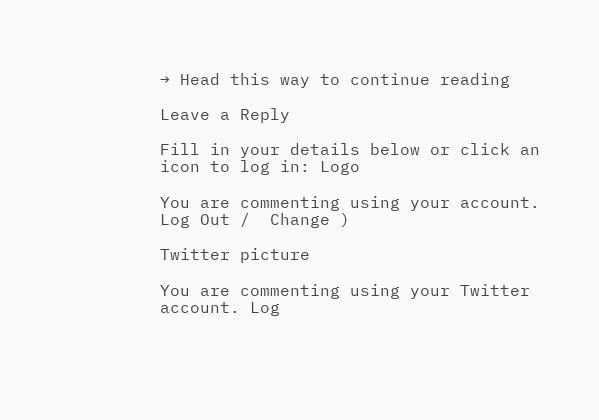→ Head this way to continue reading

Leave a Reply

Fill in your details below or click an icon to log in: Logo

You are commenting using your account. Log Out /  Change )

Twitter picture

You are commenting using your Twitter account. Log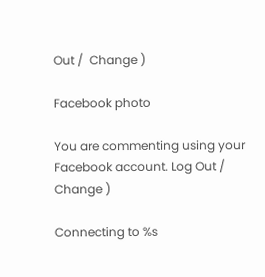Out /  Change )

Facebook photo

You are commenting using your Facebook account. Log Out /  Change )

Connecting to %s